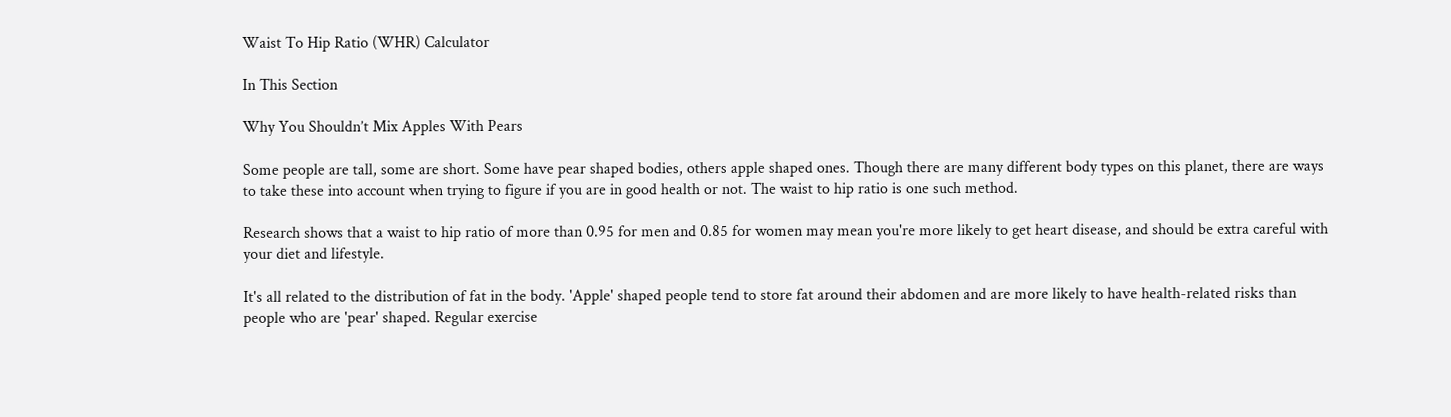Waist To Hip Ratio (WHR) Calculator

In This Section

Why You Shouldn’t Mix Apples With Pears

Some people are tall, some are short. Some have pear shaped bodies, others apple shaped ones. Though there are many different body types on this planet, there are ways to take these into account when trying to figure if you are in good health or not. The waist to hip ratio is one such method.

Research shows that a waist to hip ratio of more than 0.95 for men and 0.85 for women may mean you're more likely to get heart disease, and should be extra careful with your diet and lifestyle.

It's all related to the distribution of fat in the body. 'Apple' shaped people tend to store fat around their abdomen and are more likely to have health-related risks than people who are 'pear' shaped. Regular exercise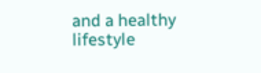and a healthy lifestyle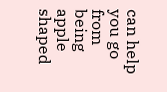can help you go from being apple shaped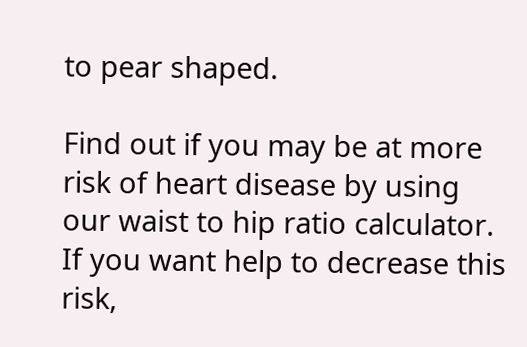to pear shaped.

Find out if you may be at more risk of heart disease by using our waist to hip ratio calculator. If you want help to decrease this risk,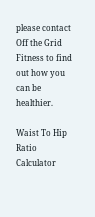please contact Off the Grid Fitness to find out how you can be healthier.

Waist To Hip Ratio Calculator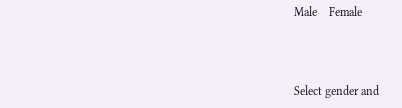Male    Female



Select gender and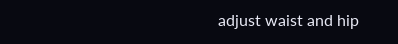adjust waist and hip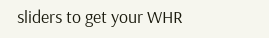sliders to get your WHR